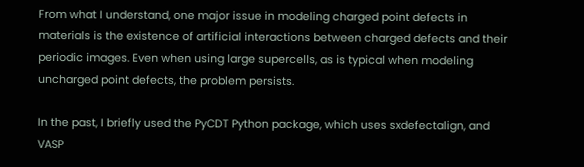From what I understand, one major issue in modeling charged point defects in materials is the existence of artificial interactions between charged defects and their periodic images. Even when using large supercells, as is typical when modeling uncharged point defects, the problem persists.

In the past, I briefly used the PyCDT Python package, which uses sxdefectalign, and VASP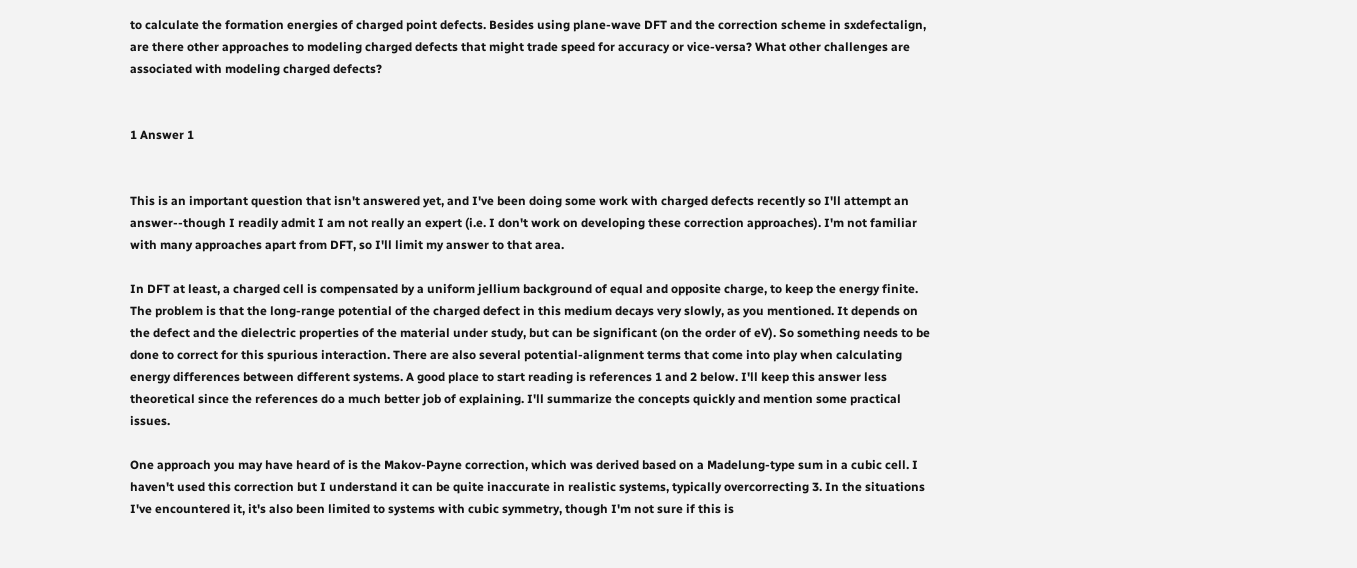to calculate the formation energies of charged point defects. Besides using plane-wave DFT and the correction scheme in sxdefectalign, are there other approaches to modeling charged defects that might trade speed for accuracy or vice-versa? What other challenges are associated with modeling charged defects?


1 Answer 1


This is an important question that isn't answered yet, and I've been doing some work with charged defects recently so I'll attempt an answer--though I readily admit I am not really an expert (i.e. I don't work on developing these correction approaches). I'm not familiar with many approaches apart from DFT, so I'll limit my answer to that area.

In DFT at least, a charged cell is compensated by a uniform jellium background of equal and opposite charge, to keep the energy finite. The problem is that the long-range potential of the charged defect in this medium decays very slowly, as you mentioned. It depends on the defect and the dielectric properties of the material under study, but can be significant (on the order of eV). So something needs to be done to correct for this spurious interaction. There are also several potential-alignment terms that come into play when calculating energy differences between different systems. A good place to start reading is references 1 and 2 below. I'll keep this answer less theoretical since the references do a much better job of explaining. I'll summarize the concepts quickly and mention some practical issues.

One approach you may have heard of is the Makov-Payne correction, which was derived based on a Madelung-type sum in a cubic cell. I haven't used this correction but I understand it can be quite inaccurate in realistic systems, typically overcorrecting 3. In the situations I've encountered it, it's also been limited to systems with cubic symmetry, though I'm not sure if this is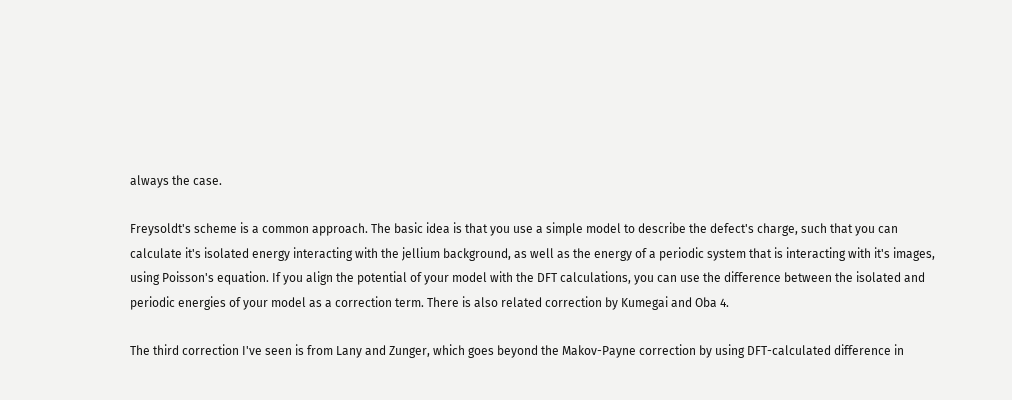always the case.

Freysoldt's scheme is a common approach. The basic idea is that you use a simple model to describe the defect's charge, such that you can calculate it's isolated energy interacting with the jellium background, as well as the energy of a periodic system that is interacting with it's images, using Poisson's equation. If you align the potential of your model with the DFT calculations, you can use the difference between the isolated and periodic energies of your model as a correction term. There is also related correction by Kumegai and Oba 4.

The third correction I've seen is from Lany and Zunger, which goes beyond the Makov-Payne correction by using DFT-calculated difference in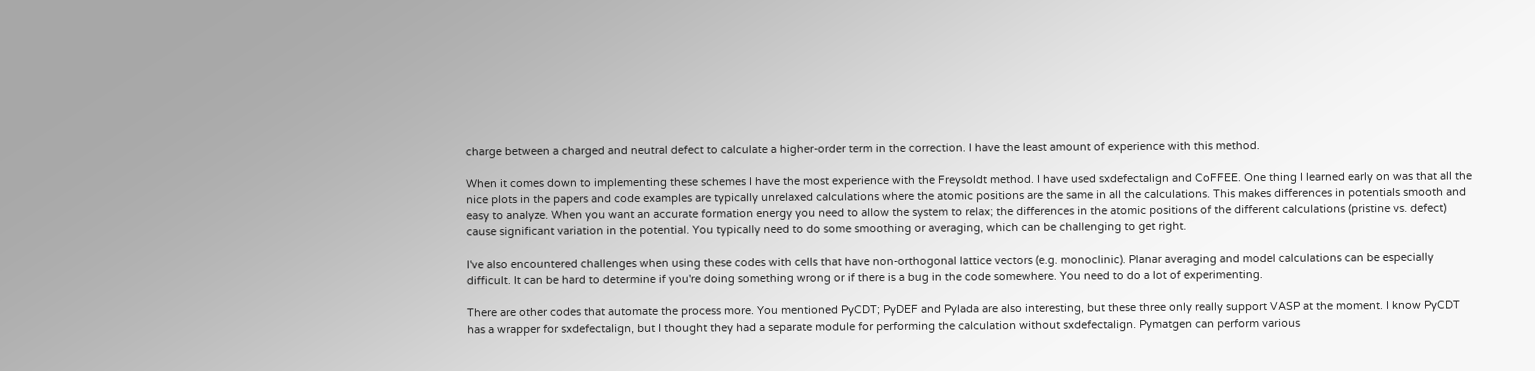charge between a charged and neutral defect to calculate a higher-order term in the correction. I have the least amount of experience with this method.

When it comes down to implementing these schemes I have the most experience with the Freysoldt method. I have used sxdefectalign and CoFFEE. One thing I learned early on was that all the nice plots in the papers and code examples are typically unrelaxed calculations where the atomic positions are the same in all the calculations. This makes differences in potentials smooth and easy to analyze. When you want an accurate formation energy you need to allow the system to relax; the differences in the atomic positions of the different calculations (pristine vs. defect) cause significant variation in the potential. You typically need to do some smoothing or averaging, which can be challenging to get right.

I've also encountered challenges when using these codes with cells that have non-orthogonal lattice vectors (e.g. monoclinic). Planar averaging and model calculations can be especially difficult. It can be hard to determine if you're doing something wrong or if there is a bug in the code somewhere. You need to do a lot of experimenting.

There are other codes that automate the process more. You mentioned PyCDT; PyDEF and Pylada are also interesting, but these three only really support VASP at the moment. I know PyCDT has a wrapper for sxdefectalign, but I thought they had a separate module for performing the calculation without sxdefectalign. Pymatgen can perform various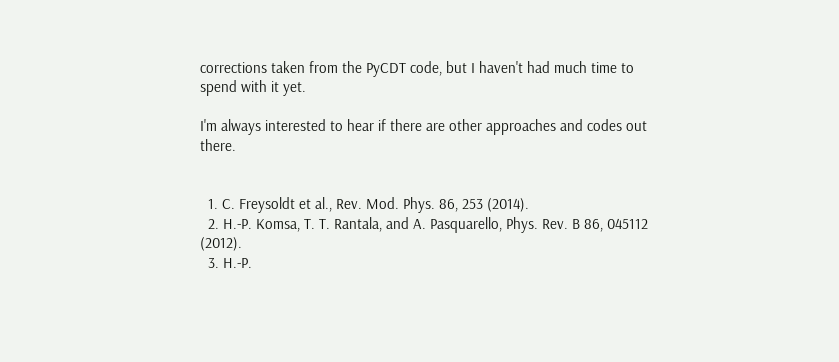corrections taken from the PyCDT code, but I haven't had much time to spend with it yet.

I'm always interested to hear if there are other approaches and codes out there.


  1. C. Freysoldt et al., Rev. Mod. Phys. 86, 253 (2014).
  2. H.-P. Komsa, T. T. Rantala, and A. Pasquarello, Phys. Rev. B 86, 045112 (2012).
  3. H.-P.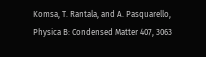Komsa, T. Rantala, and A. Pasquarello, Physica B: Condensed Matter 407, 3063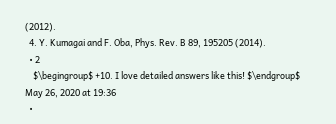(2012).
  4. Y. Kumagai and F. Oba, Phys. Rev. B 89, 195205 (2014).
  • 2
    $\begingroup$ +10. I love detailed answers like this! $\endgroup$ May 26, 2020 at 19:36
  •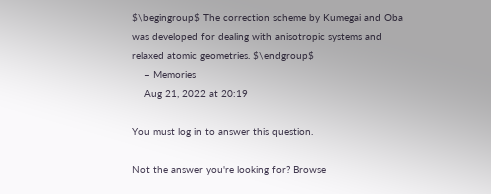$\begingroup$ The correction scheme by Kumegai and Oba was developed for dealing with anisotropic systems and relaxed atomic geometries. $\endgroup$
    – Memories
    Aug 21, 2022 at 20:19

You must log in to answer this question.

Not the answer you're looking for? Browse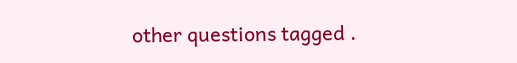other questions tagged .